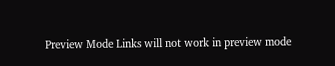Preview Mode Links will not work in preview mode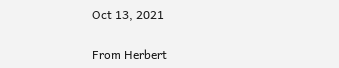Oct 13, 2021

From Herbert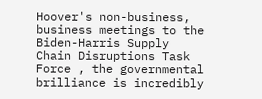Hoover's non-business, business meetings to the Biden-Harris Supply Chain Disruptions Task Force , the governmental brilliance is incredibly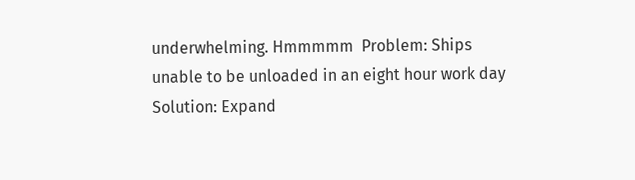underwhelming. Hmmmmm  Problem: Ships unable to be unloaded in an eight hour work day  Solution: Expand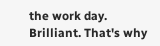the work day.  Brilliant. That's why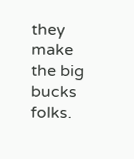they make the big bucks folks.